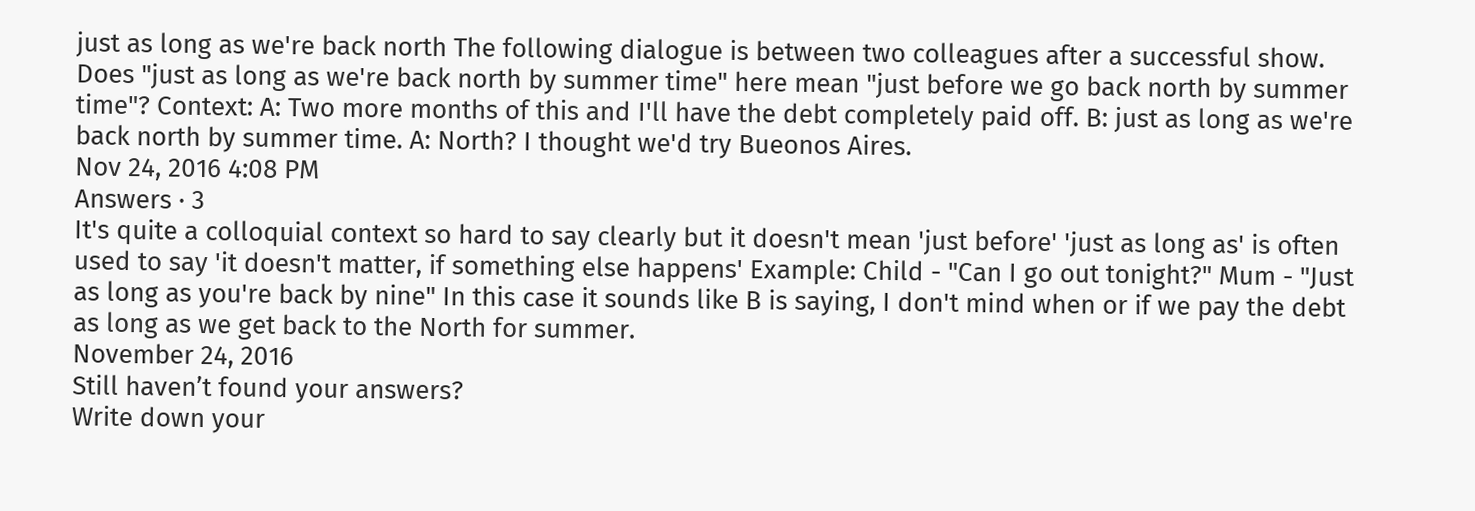just as long as we're back north The following dialogue is between two colleagues after a successful show. Does "just as long as we're back north by summer time" here mean "just before we go back north by summer time"? Context: A: Two more months of this and I'll have the debt completely paid off. B: just as long as we're back north by summer time. A: North? I thought we'd try Bueonos Aires.
Nov 24, 2016 4:08 PM
Answers · 3
It's quite a colloquial context so hard to say clearly but it doesn't mean 'just before' 'just as long as' is often used to say 'it doesn't matter, if something else happens' Example: Child - "Can I go out tonight?" Mum - "Just as long as you're back by nine" In this case it sounds like B is saying, I don't mind when or if we pay the debt as long as we get back to the North for summer.
November 24, 2016
Still haven’t found your answers?
Write down your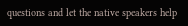questions and let the native speakers help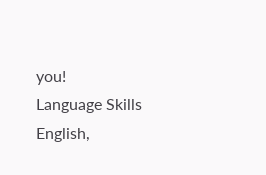you!
Language Skills
English,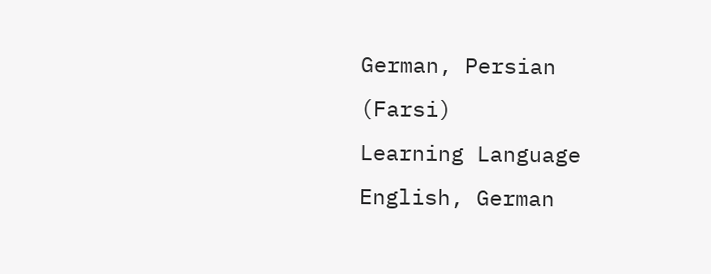German, Persian (Farsi)
Learning Language
English, German